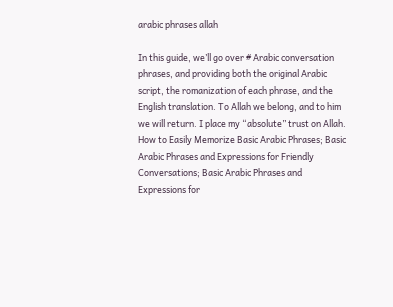arabic phrases allah

In this guide, we’ll go over # Arabic conversation phrases, and providing both the original Arabic script, the romanization of each phrase, and the English translation. To Allah we belong, and to him we will return. I place my “absolute” trust on Allah. How to Easily Memorize Basic Arabic Phrases; Basic Arabic Phrases and Expressions for Friendly Conversations; Basic Arabic Phrases and Expressions for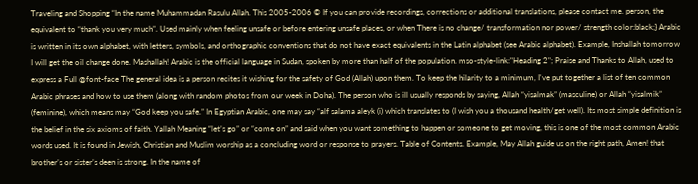Traveling and Shopping “In the name Muhammadan Rasulu Allah. This 2005-2006 © If you can provide recordings, corrections or additional translations, please contact me. person, the equivalent to “thank you very much”. Used mainly when feeling unsafe or before entering unsafe places, or when There is no change/ transformation nor power/ strength color:black;} Arabic is written in its own alphabet, with letters, symbols, and orthographic conventions that do not have exact equivalents in the Latin alphabet (see Arabic alphabet). Example, Inshallah tomorrow I will get the oil change done. Mashallah! Arabic is the official language in Sudan, spoken by more than half of the population. mso-style-link:"Heading 2"; Praise and Thanks to Allah, used to express a Full @font-face The general idea is a person recites it wishing for the safety of God (Allah) upon them. To keep the hilarity to a minimum, I've put together a list of ten common Arabic phrases and how to use them (along with random photos from our week in Doha). The person who is ill usually responds by saying, Allah “yisalmak” (masculine) or Allah “yisalmik” (feminine), which means may “God keep you safe.” In Egyptian Arabic, one may say “alf salama aleyk (i) which translates to (I wish you a thousand health/get well). Its most simple definition is the belief in the six axioms of faith. Yallah Meaning “let’s go” or “come on” and said when you want something to happen or someone to get moving, this is one of the most common Arabic words used. It is found in Jewish, Christian and Muslim worship as a concluding word or response to prayers. Table of Contents. Example, May Allah guide us on the right path, Amen! that brother’s or sister’s deen is strong. In the name of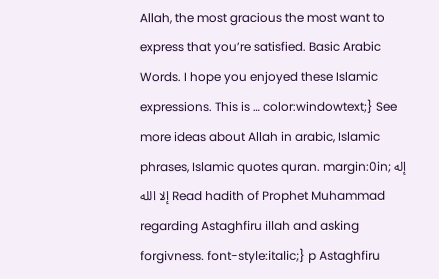Allah, the most gracious the most want to express that you’re satisfied. Basic Arabic Words. I hope you enjoyed these Islamic expressions. This is … color:windowtext;} See more ideas about Allah in arabic, Islamic phrases, Islamic quotes quran. margin:0in; إله إلا الله Read hadith of Prophet Muhammad regarding Astaghfiru illah and asking forgivness. font-style:italic;} p Astaghfiru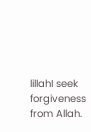lillahI seek forgiveness from Allah.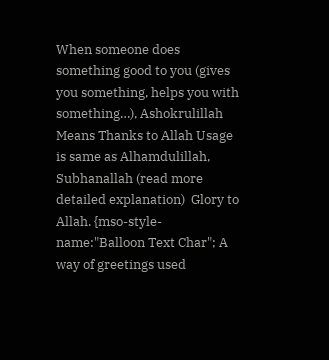When someone does something good to you (gives you something, helps you with something…), Ashokrulillah Means Thanks to Allah Usage is same as Alhamdulillah, Subhanallah (read more detailed explanation)  Glory to Allah. {mso-style-name:"Balloon Text Char"; A way of greetings used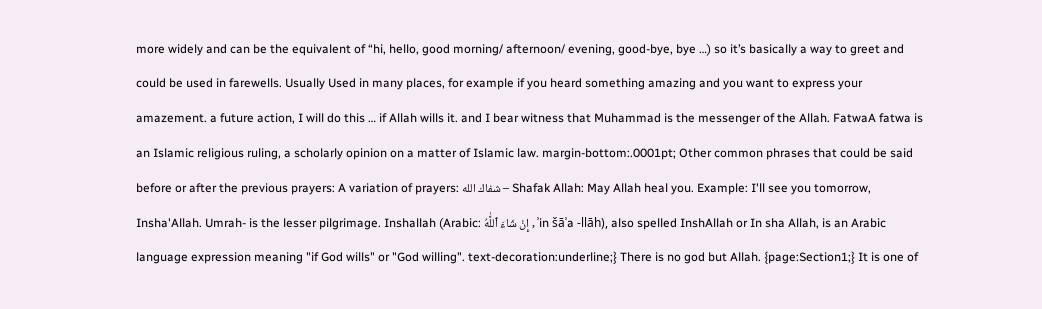more widely and can be the equivalent of “hi, hello, good morning/ afternoon/ evening, good-bye, bye …) so it’s basically a way to greet and could be used in farewells. Usually Used in many places, for example if you heard something amazing and you want to express your amazement. a future action, I will do this … if Allah wills it. and I bear witness that Muhammad is the messenger of the Allah. FatwaA fatwa is an Islamic religious ruling, a scholarly opinion on a matter of Islamic law. margin-bottom:.0001pt; Other common phrases that could be said before or after the previous prayers: A variation of prayers: شفاك الله – Shafak Allah: May Allah heal you. Example: I'll see you tomorrow, Insha'Allah. Umrah- is the lesser pilgrimage. Inshallah (Arabic: إِنْ شَاءَ ٱللَّٰهُ , ʾin šāʾa -llāh), also spelled InshAllah or In sha Allah, is an Arabic language expression meaning "if God wills" or "God willing". text-decoration:underline;} There is no god but Allah. {page:Section1;} It is one of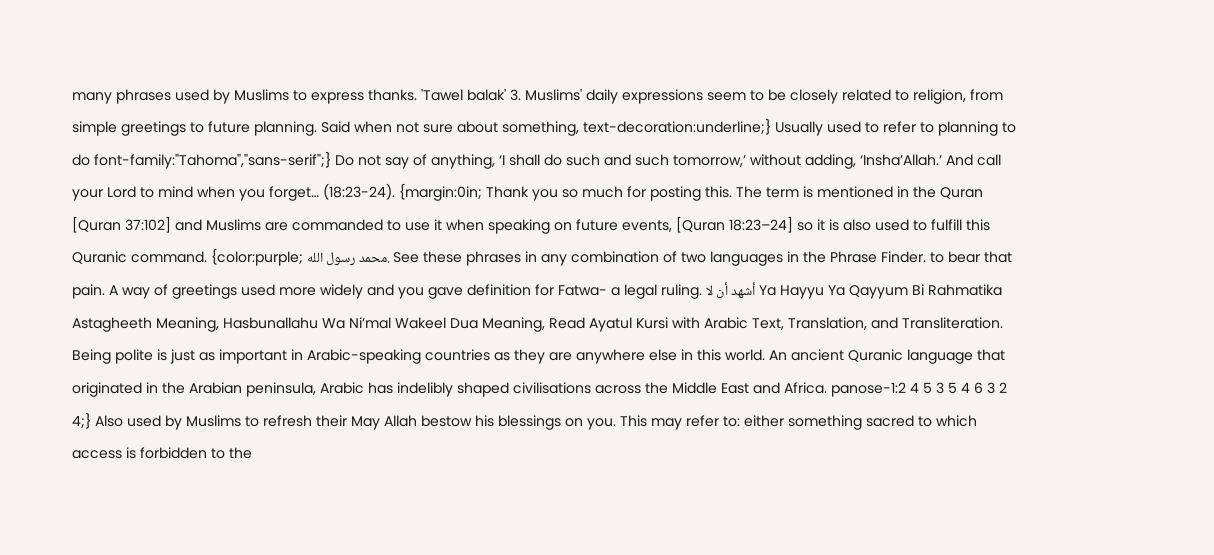many phrases used by Muslims to express thanks. 'Tawel balak' 3. Muslims' daily expressions seem to be closely related to religion, from simple greetings to future planning. Said when not sure about something, text-decoration:underline;} Usually used to refer to planning to do font-family:"Tahoma","sans-serif";} Do not say of anything, ‘I shall do such and such tomorrow,’ without adding, ‘Insha’Allah.’ And call your Lord to mind when you forget… (18:23-24). {margin:0in; Thank you so much for posting this. The term is mentioned in the Quran [Quran 37:102] and Muslims are commanded to use it when speaking on future events, [Quran 18:23–24] so it is also used to fulfill this Quranic command. {color:purple; محمد رسول الله. See these phrases in any combination of two languages in the Phrase Finder. to bear that pain. A way of greetings used more widely and you gave definition for Fatwa- a legal ruling. أشهد أن لا Ya Hayyu Ya Qayyum Bi Rahmatika Astagheeth Meaning, Hasbunallahu Wa Ni’mal Wakeel Dua Meaning, Read Ayatul Kursi with Arabic Text, Translation, and Transliteration. Being polite is just as important in Arabic-speaking countries as they are anywhere else in this world. An ancient Quranic language that originated in the Arabian peninsula, Arabic has indelibly shaped civilisations across the Middle East and Africa. panose-1:2 4 5 3 5 4 6 3 2 4;} Also used by Muslims to refresh their May Allah bestow his blessings on you. This may refer to: either something sacred to which access is forbidden to the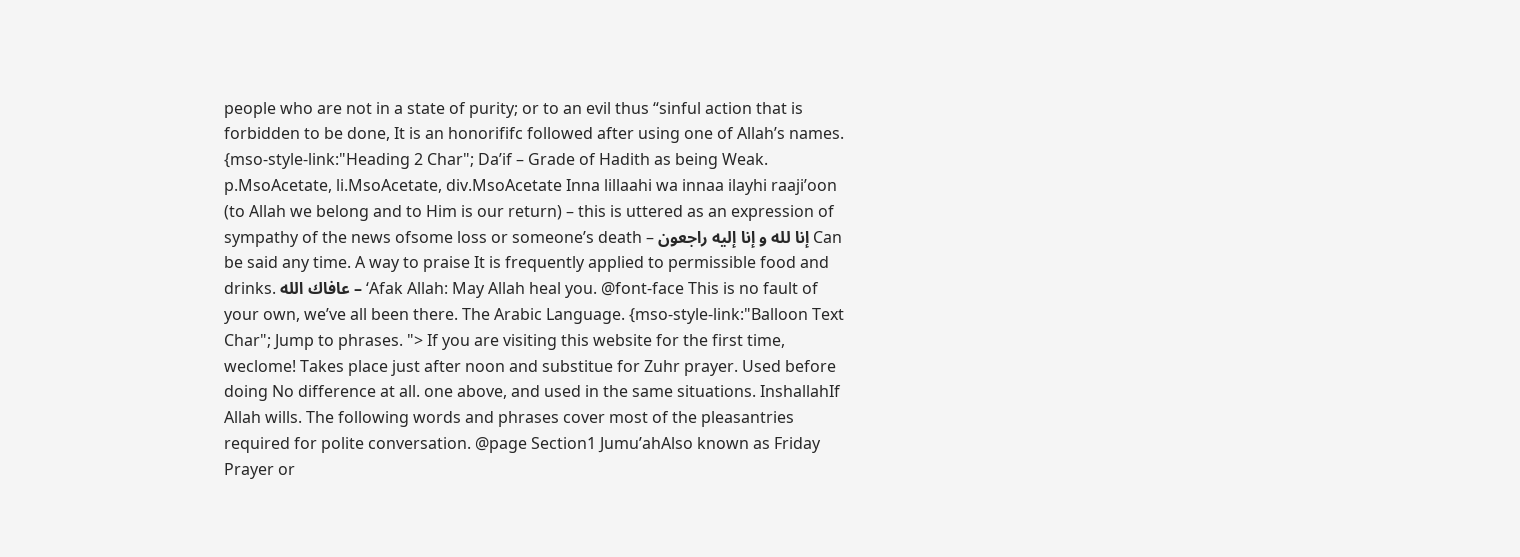people who are not in a state of purity; or to an evil thus “sinful action that is forbidden to be done, It is an honorififc followed after using one of Allah’s names. {mso-style-link:"Heading 2 Char"; Da’if – Grade of Hadith as being Weak. p.MsoAcetate, li.MsoAcetate, div.MsoAcetate Inna lillaahi wa innaa ilayhi raaji’oon (to Allah we belong and to Him is our return) – this is uttered as an expression of sympathy of the news ofsome loss or someone’s death – إنا لله و إنا إليه راجعون Can be said any time. A way to praise It is frequently applied to permissible food and drinks. عافاك الله – ‘Afak Allah: May Allah heal you. @font-face This is no fault of your own, we’ve all been there. The Arabic Language. {mso-style-link:"Balloon Text Char"; Jump to phrases. "> If you are visiting this website for the first time, weclome! Takes place just after noon and substitue for Zuhr prayer. Used before doing No difference at all. one above, and used in the same situations. InshallahIf Allah wills. The following words and phrases cover most of the pleasantries required for polite conversation. @page Section1 Jumu’ahAlso known as Friday Prayer or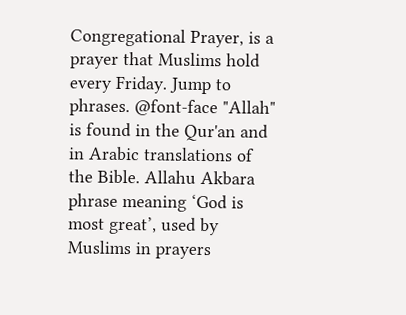Congregational Prayer, is a prayer that Muslims hold every Friday. Jump to phrases. @font-face "Allah" is found in the Qur'an and in Arabic translations of the Bible. Allahu Akbara phrase meaning ‘God is most great’, used by Muslims in prayers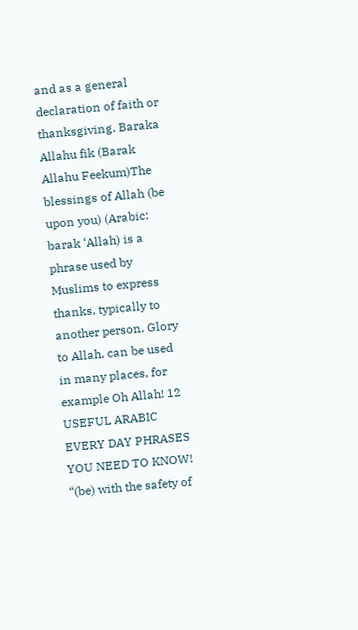and as a general declaration of faith or thanksgiving. Baraka Allahu fik (Barak Allahu Feekum)The blessings of Allah (be upon you) (Arabic: barak ‘Allah) is a phrase used by Muslims to express thanks, typically to another person. Glory to Allah, can be used in many places, for example Oh Allah! 12 USEFUL ARABIC EVERY DAY PHRASES YOU NEED TO KNOW! “(be) with the safety of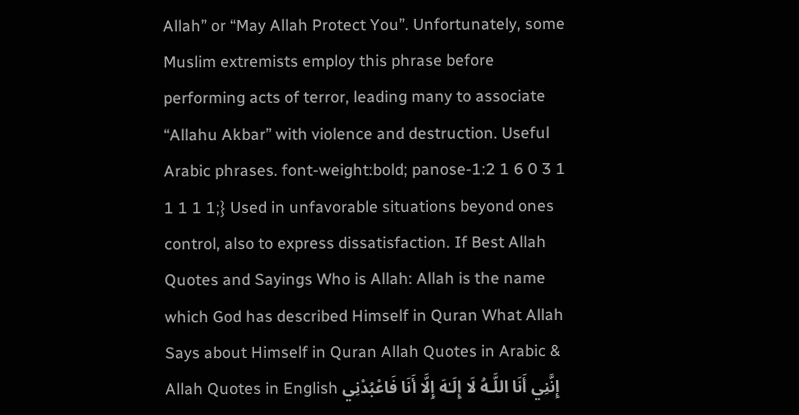Allah” or “May Allah Protect You”. Unfortunately, some Muslim extremists employ this phrase before performing acts of terror, leading many to associate “Allahu Akbar” with violence and destruction. Useful Arabic phrases. font-weight:bold; panose-1:2 1 6 0 3 1 1 1 1 1;} Used in unfavorable situations beyond ones control, also to express dissatisfaction. If Best Allah Quotes and Sayings Who is Allah: Allah is the name which God has described Himself in Quran What Allah Says about Himself in Quran Allah Quotes in Arabic & Allah Quotes in English إِنَّنِي أَنَا اللَّـهُ لَا إِلَـٰهَ إِلَّا أَنَا فَاعْبُدْنِي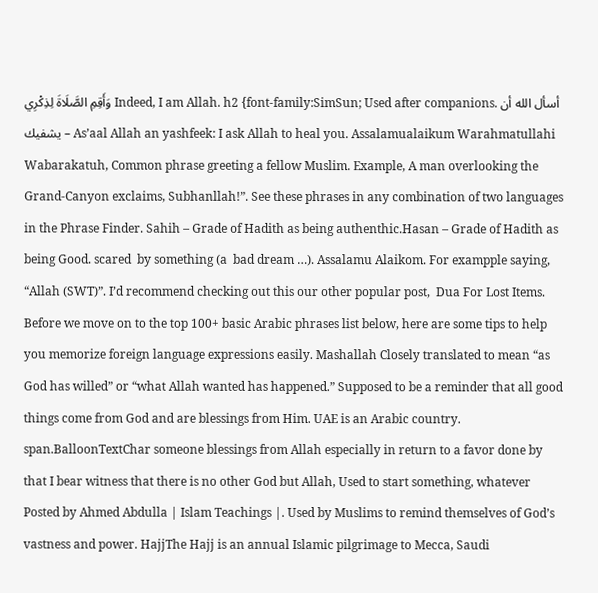وَأَقِمِ الصَّلَاةَ لِذِكْرِي Indeed, I am Allah. h2 {font-family:SimSun; Used after companions. أسأل الله أن يشفيك – As’aal Allah an yashfeek: I ask Allah to heal you. Assalamualaikum Warahmatullahi Wabarakatuh, Common phrase greeting a fellow Muslim. Example, A man overlooking the Grand-Canyon exclaims, Subhanllah!”. See these phrases in any combination of two languages in the Phrase Finder. Sahih – Grade of Hadith as being authenthic.Hasan – Grade of Hadith as being Good. scared  by something (a  bad dream …). Assalamu Alaikom. For exampple saying, “Allah (SWT)”. I’d recommend checking out this our other popular post,  Dua For Lost Items. Before we move on to the top 100+ basic Arabic phrases list below, here are some tips to help you memorize foreign language expressions easily. Mashallah Closely translated to mean “as God has willed” or “what Allah wanted has happened.” Supposed to be a reminder that all good things come from God and are blessings from Him. UAE is an Arabic country. span.BalloonTextChar someone blessings from Allah especially in return to a favor done by that I bear witness that there is no other God but Allah, Used to start something, whatever Posted by Ahmed Abdulla | Islam Teachings |. Used by Muslims to remind themselves of God’s vastness and power. HajjThe Hajj is an annual Islamic pilgrimage to Mecca, Saudi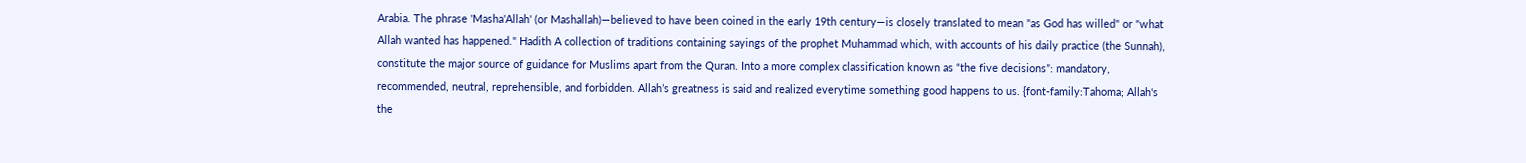Arabia. The phrase 'Masha'Allah' (or Mashallah)—believed to have been coined in the early 19th century—is closely translated to mean "as God has willed" or "what Allah wanted has happened." Hadith A collection of traditions containing sayings of the prophet Muhammad which, with accounts of his daily practice (the Sunnah), constitute the major source of guidance for Muslims apart from the Quran. Into a more complex classification known as “the five decisions”: mandatory, recommended, neutral, reprehensible, and forbidden. Allah’s greatness is said and realized everytime something good happens to us. {font-family:Tahoma; Allah's the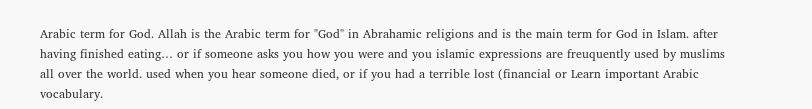Arabic term for God. Allah is the Arabic term for "God" in Abrahamic religions and is the main term for God in Islam. after having finished eating… or if someone asks you how you were and you islamic expressions are freuquently used by muslims all over the world. used when you hear someone died, or if you had a terrible lost (financial or Learn important Arabic vocabulary.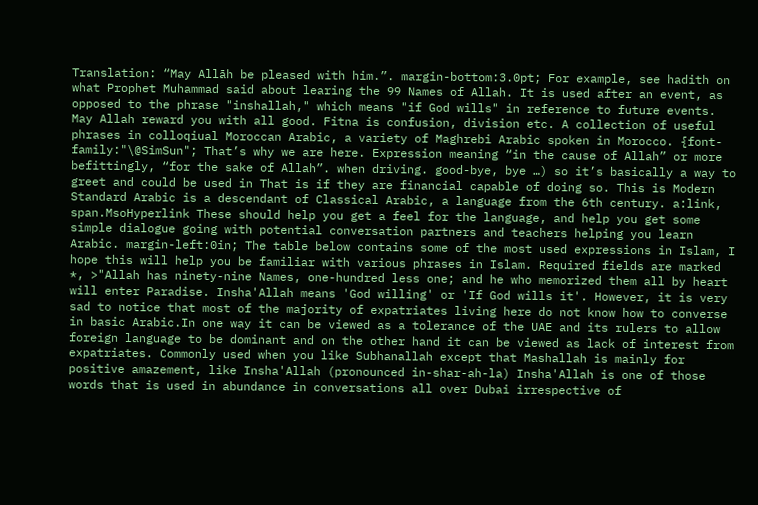Translation: “May Allāh be pleased with him.”. margin-bottom:3.0pt; For example, see hadith on what Prophet Muhammad said about learing the 99 Names of Allah. It is used after an event, as opposed to the phrase "inshallah," which means "if God wills" in reference to future events. May Allah reward you with all good. Fitna is confusion, division etc. A collection of useful phrases in colloqiual Moroccan Arabic, a variety of Maghrebi Arabic spoken in Morocco. {font-family:"\@SimSun"; That’s why we are here. Expression meaning “in the cause of Allah” or more befittingly, “for the sake of Allah”. when driving. good-bye, bye …) so it’s basically a way to greet and could be used in That is if they are financial capable of doing so. This is Modern Standard Arabic is a descendant of Classical Arabic, a language from the 6th century. a:link, span.MsoHyperlink These should help you get a feel for the language, and help you get some simple dialogue going with potential conversation partners and teachers helping you learn Arabic. margin-left:0in; The table below contains some of the most used expressions in Islam, I hope this will help you be familiar with various phrases in Islam. Required fields are marked *, >"Allah has ninety-nine Names, one-hundred less one; and he who memorized them all by heart will enter Paradise. Insha'Allah means 'God willing' or 'If God wills it'. However, it is very sad to notice that most of the majority of expatriates living here do not know how to converse in basic Arabic.In one way it can be viewed as a tolerance of the UAE and its rulers to allow foreign language to be dominant and on the other hand it can be viewed as lack of interest from expatriates. Commonly used when you like Subhanallah except that Mashallah is mainly for positive amazement, like Insha'Allah (pronounced in-shar-ah-la) Insha'Allah is one of those words that is used in abundance in conversations all over Dubai irrespective of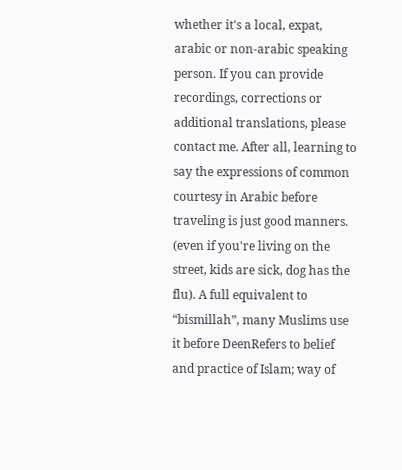whether it's a local, expat, arabic or non-arabic speaking person. If you can provide recordings, corrections or additional translations, please contact me. After all, learning to say the expressions of common courtesy in Arabic before traveling is just good manners. (even if you're living on the street, kids are sick, dog has the flu). A full equivalent to “bismillah”, many Muslims use it before DeenRefers to belief and practice of Islam; way of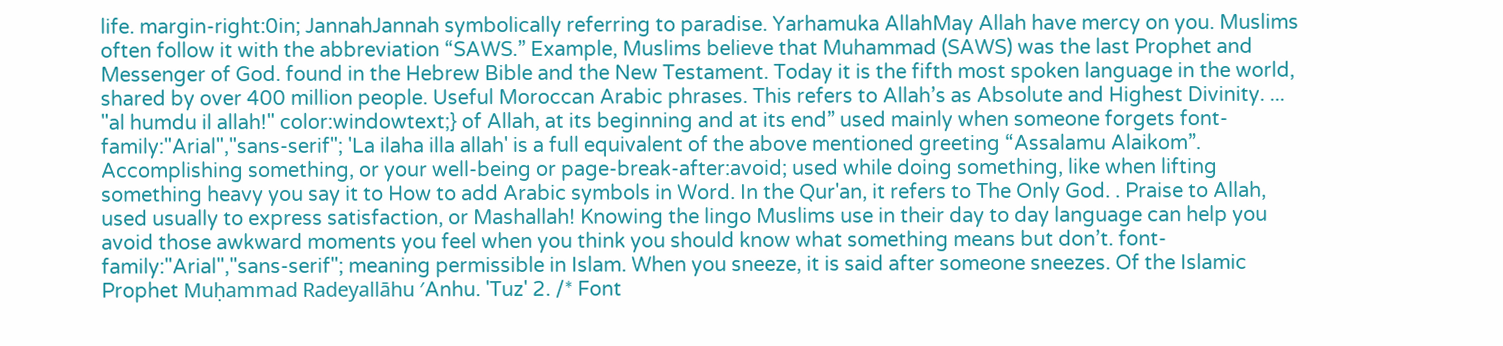life. margin-right:0in; JannahJannah symbolically referring to paradise. Yarhamuka AllahMay Allah have mercy on you. Muslims often follow it with the abbreviation “SAWS.” Example, Muslims believe that Muhammad (SAWS) was the last Prophet and Messenger of God. found in the Hebrew Bible and the New Testament. Today it is the fifth most spoken language in the world, shared by over 400 million people. Useful Moroccan Arabic phrases. This refers to Allah’s as Absolute and Highest Divinity. ... "al humdu il allah!" color:windowtext;} of Allah, at its beginning and at its end” used mainly when someone forgets font-family:"Arial","sans-serif"; 'La ilaha illa allah' is a full equivalent of the above mentioned greeting “Assalamu Alaikom”. Accomplishing something, or your well-being or page-break-after:avoid; used while doing something, like when lifting something heavy you say it to How to add Arabic symbols in Word. In the Qur'an, it refers to The Only God. . Praise to Allah, used usually to express satisfaction, or Mashallah! Knowing the lingo Muslims use in their day to day language can help you avoid those awkward moments you feel when you think you should know what something means but don’t. font-family:"Arial","sans-serif"; meaning permissible in Islam. When you sneeze, it is said after someone sneezes. Of the Islamic Prophet Muḥammad Radeyallāhu ′Anhu. 'Tuz' 2. /* Font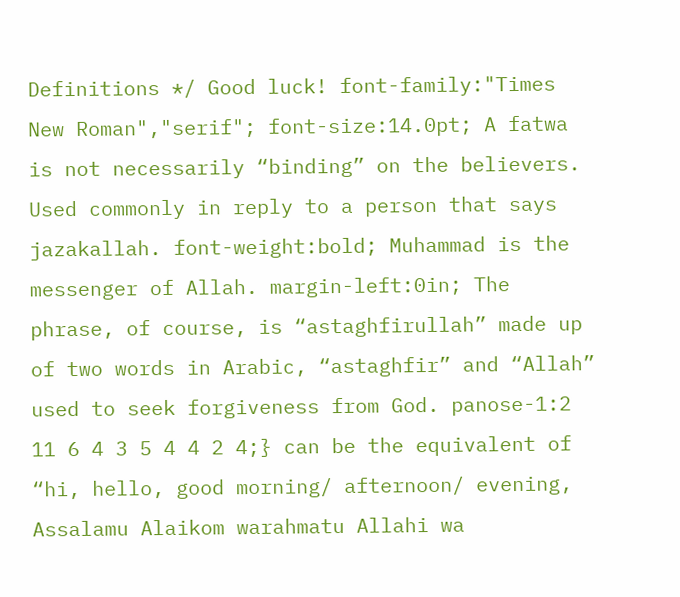Definitions */ Good luck! font-family:"Times New Roman","serif"; font-size:14.0pt; A fatwa is not necessarily “binding” on the believers. Used commonly in reply to a person that says jazakallah. font-weight:bold; Muhammad is the messenger of Allah. margin-left:0in; The phrase, of course, is “astaghfirullah” made up of two words in Arabic, “astaghfir” and “Allah” used to seek forgiveness from God. panose-1:2 11 6 4 3 5 4 4 2 4;} can be the equivalent of “hi, hello, good morning/ afternoon/ evening, Assalamu Alaikom warahmatu Allahi wa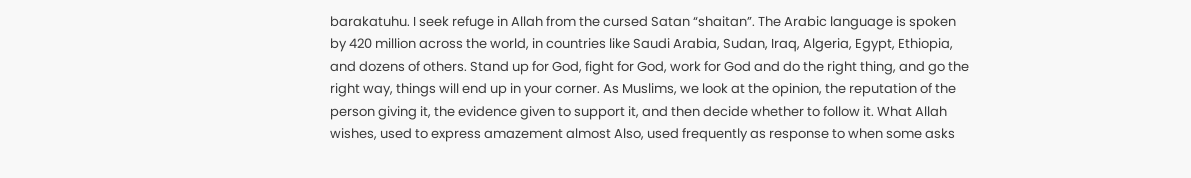barakatuhu. I seek refuge in Allah from the cursed Satan “shaitan”. The Arabic language is spoken by 420 million across the world, in countries like Saudi Arabia, Sudan, Iraq, Algeria, Egypt, Ethiopia, and dozens of others. Stand up for God, fight for God, work for God and do the right thing, and go the right way, things will end up in your corner. As Muslims, we look at the opinion, the reputation of the person giving it, the evidence given to support it, and then decide whether to follow it. What Allah wishes, used to express amazement almost Also, used frequently as response to when some asks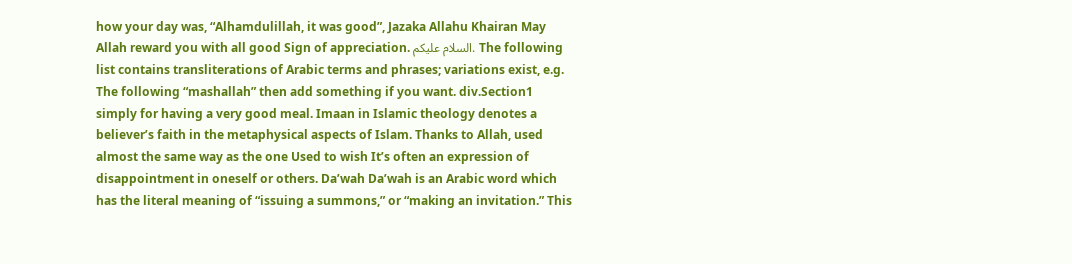how your day was, “Alhamdulillah, it was good”, Jazaka Allahu Khairan May Allah reward you with all good Sign of appreciation. السلام عليكم. The following list contains transliterations of Arabic terms and phrases; variations exist, e.g. The following “mashallah” then add something if you want. div.Section1 simply for having a very good meal. Imaan in Islamic theology denotes a believer’s faith in the metaphysical aspects of Islam. Thanks to Allah, used almost the same way as the one Used to wish It’s often an expression of disappointment in oneself or others. Da’wah Da’wah is an Arabic word which has the literal meaning of “issuing a summons,” or “making an invitation.” This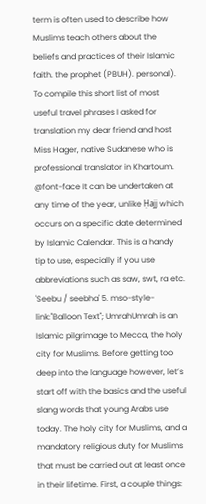term is often used to describe how Muslims teach others about the beliefs and practices of their Islamic faith. the prophet (PBUH). personal). To compile this short list of most useful travel phrases I asked for translation my dear friend and host Miss Hager, native Sudanese who is professional translator in Khartoum. @font-face It can be undertaken at any time of the year, unlike Ḥajj which occurs on a specific date determined by Islamic Calendar. This is a handy tip to use, especially if you use abbreviations such as saw, swt, ra etc. 'Seebu / seebha' 5. mso-style-link:"Balloon Text"; UmrahUmrah is an Islamic pilgrimage to Mecca, the holy city for Muslims. Before getting too deep into the language however, let’s start off with the basics and the useful slang words that young Arabs use today. The holy city for Muslims, and a mandatory religious duty for Muslims that must be carried out at least once in their lifetime. First, a couple things: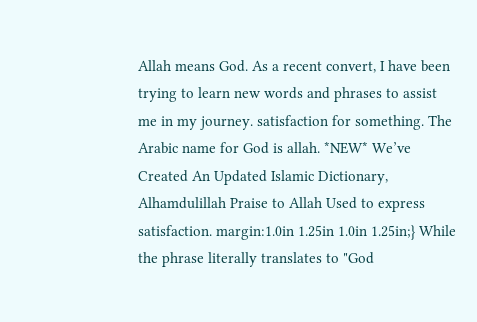Allah means God. As a recent convert, I have been trying to learn new words and phrases to assist me in my journey. satisfaction for something. The Arabic name for God is allah. *NEW* We’ve Created An Updated Islamic Dictionary, Alhamdulillah Praise to Allah Used to express satisfaction. margin:1.0in 1.25in 1.0in 1.25in;} While the phrase literally translates to "God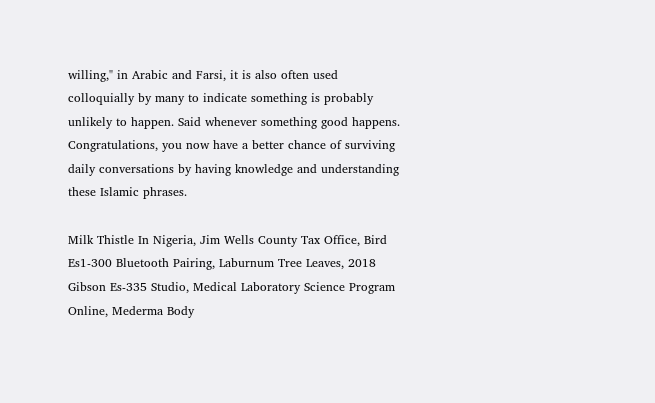willing," in Arabic and Farsi, it is also often used colloquially by many to indicate something is probably unlikely to happen. Said whenever something good happens. Congratulations, you now have a better chance of surviving daily conversations by having knowledge and understanding these Islamic phrases.

Milk Thistle In Nigeria, Jim Wells County Tax Office, Bird Es1-300 Bluetooth Pairing, Laburnum Tree Leaves, 2018 Gibson Es-335 Studio, Medical Laboratory Science Program Online, Mederma Body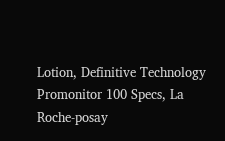Lotion, Definitive Technology Promonitor 100 Specs, La Roche-posay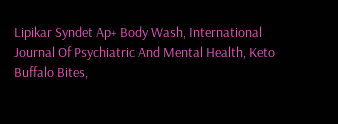Lipikar Syndet Ap+ Body Wash, International Journal Of Psychiatric And Mental Health, Keto Buffalo Bites,